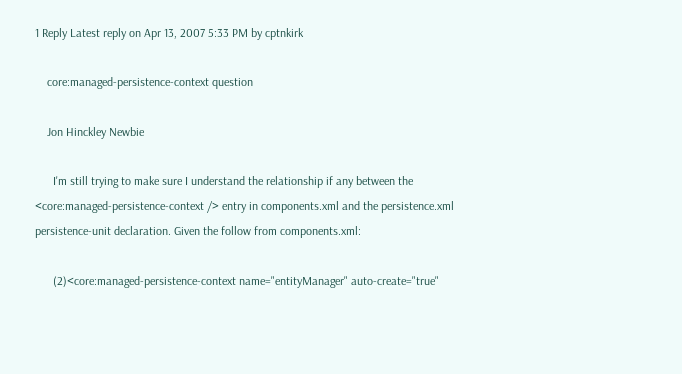1 Reply Latest reply on Apr 13, 2007 5:33 PM by cptnkirk

    core:managed-persistence-context question

    Jon Hinckley Newbie

      I'm still trying to make sure I understand the relationship if any between the <core:managed-persistence-context /> entry in components.xml and the persistence.xml persistence-unit declaration. Given the follow from components.xml:

      (2)<core:managed-persistence-context name="entityManager" auto-create="true"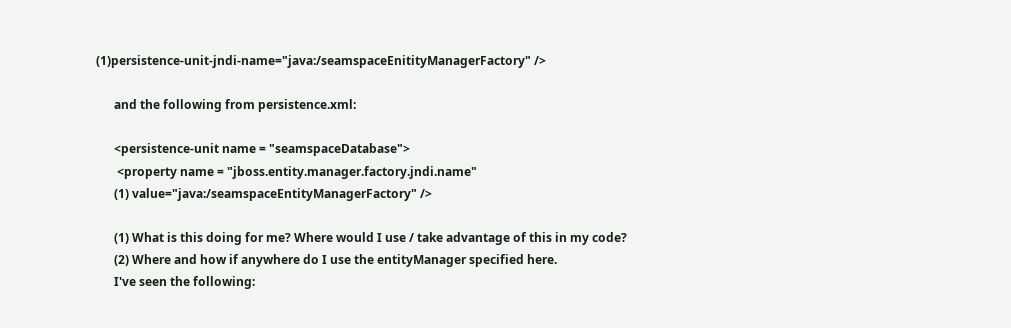(1)persistence-unit-jndi-name="java:/seamspaceEnitityManagerFactory" />

      and the following from persistence.xml:

      <persistence-unit name = "seamspaceDatabase">
       <property name = "jboss.entity.manager.factory.jndi.name"
      (1) value="java:/seamspaceEntityManagerFactory" />

      (1) What is this doing for me? Where would I use / take advantage of this in my code?
      (2) Where and how if anywhere do I use the entityManager specified here.
      I've seen the following: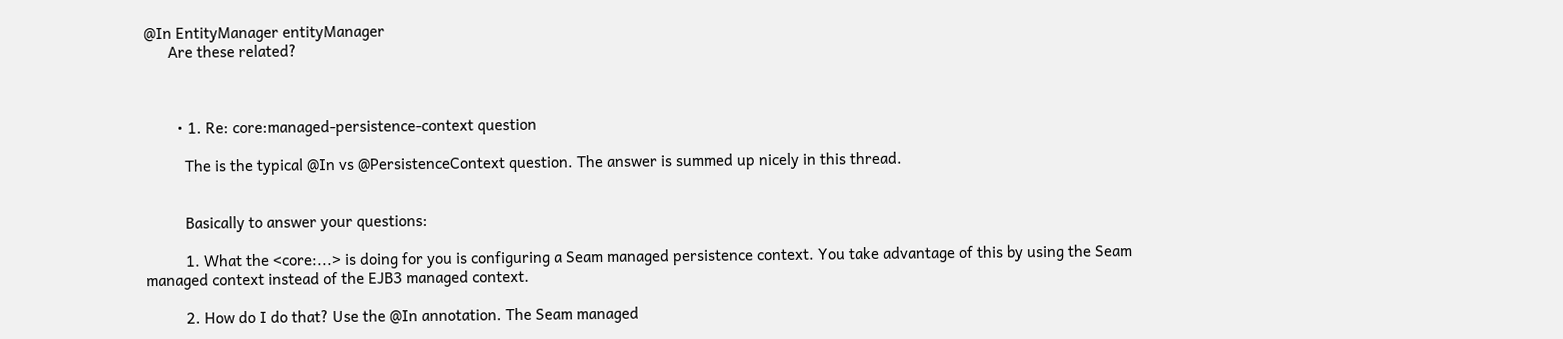@In EntityManager entityManager
      Are these related?



        • 1. Re: core:managed-persistence-context question

          The is the typical @In vs @PersistenceContext question. The answer is summed up nicely in this thread.


          Basically to answer your questions:

          1. What the <core:...> is doing for you is configuring a Seam managed persistence context. You take advantage of this by using the Seam managed context instead of the EJB3 managed context.

          2. How do I do that? Use the @In annotation. The Seam managed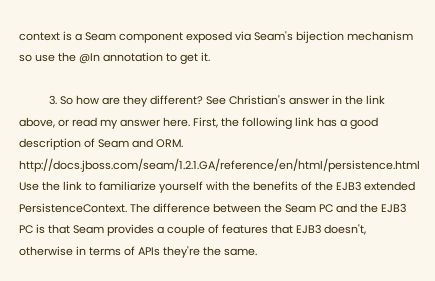context is a Seam component exposed via Seam's bijection mechanism so use the @In annotation to get it.

          3. So how are they different? See Christian's answer in the link above, or read my answer here. First, the following link has a good description of Seam and ORM. http://docs.jboss.com/seam/1.2.1.GA/reference/en/html/persistence.html Use the link to familiarize yourself with the benefits of the EJB3 extended PersistenceContext. The difference between the Seam PC and the EJB3 PC is that Seam provides a couple of features that EJB3 doesn't, otherwise in terms of APIs they're the same.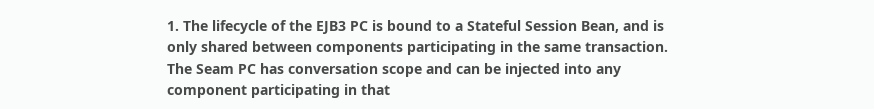1. The lifecycle of the EJB3 PC is bound to a Stateful Session Bean, and is only shared between components participating in the same transaction. The Seam PC has conversation scope and can be injected into any component participating in that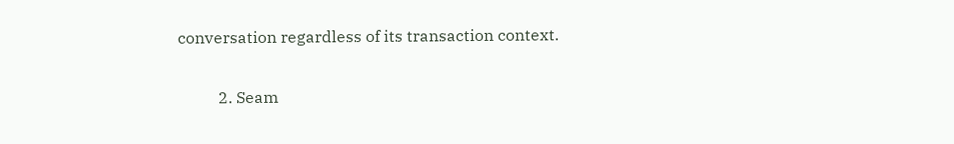conversation regardless of its transaction context.

          2. Seam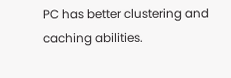PC has better clustering and caching abilities.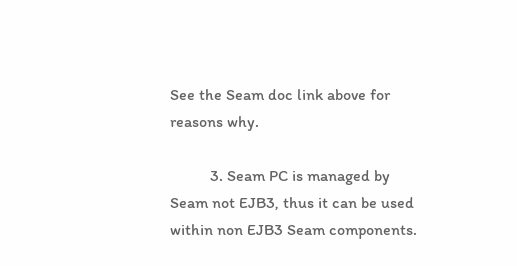See the Seam doc link above for reasons why.

          3. Seam PC is managed by Seam not EJB3, thus it can be used within non EJB3 Seam components.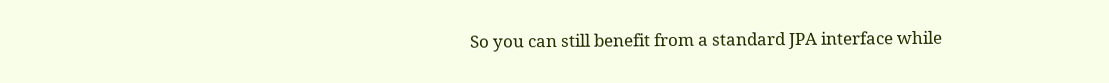So you can still benefit from a standard JPA interface while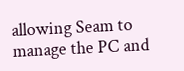allowing Seam to manage the PC and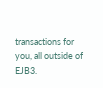transactions for you, all outside of EJB3.